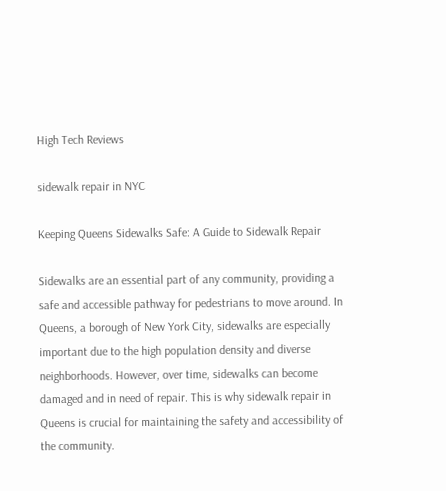High Tech Reviews

sidewalk repair in NYC

Keeping Queens Sidewalks Safe: A Guide to Sidewalk Repair

Sidewalks are an essential part of any community, providing a safe and accessible pathway for pedestrians to move around. In Queens, a borough of New York City, sidewalks are especially important due to the high population density and diverse neighborhoods. However, over time, sidewalks can become damaged and in need of repair. This is why sidewalk repair in Queens is crucial for maintaining the safety and accessibility of the community.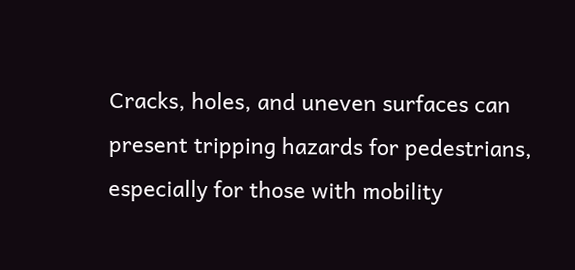Cracks, holes, and uneven surfaces can present tripping hazards for pedestrians, especially for those with mobility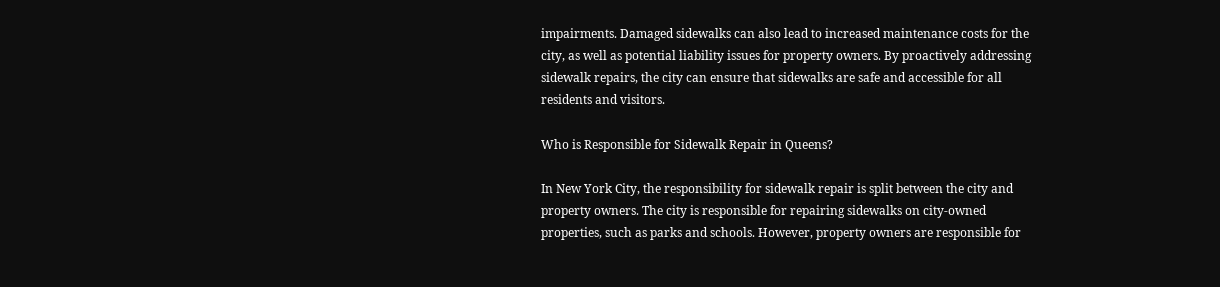impairments. Damaged sidewalks can also lead to increased maintenance costs for the city, as well as potential liability issues for property owners. By proactively addressing sidewalk repairs, the city can ensure that sidewalks are safe and accessible for all residents and visitors.

Who is Responsible for Sidewalk Repair in Queens?

In New York City, the responsibility for sidewalk repair is split between the city and property owners. The city is responsible for repairing sidewalks on city-owned properties, such as parks and schools. However, property owners are responsible for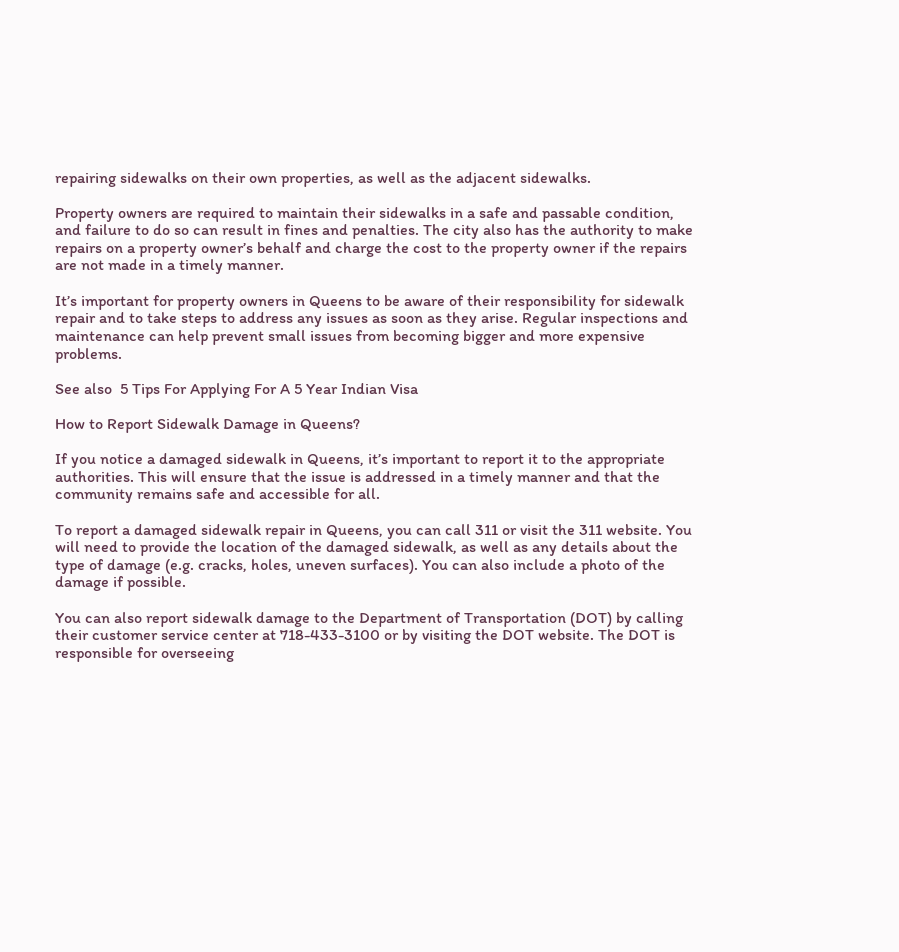repairing sidewalks on their own properties, as well as the adjacent sidewalks.

Property owners are required to maintain their sidewalks in a safe and passable condition, and failure to do so can result in fines and penalties. The city also has the authority to make repairs on a property owner’s behalf and charge the cost to the property owner if the repairs are not made in a timely manner.

It’s important for property owners in Queens to be aware of their responsibility for sidewalk repair and to take steps to address any issues as soon as they arise. Regular inspections and maintenance can help prevent small issues from becoming bigger and more expensive problems.

See also  5 Tips For Applying For A 5 Year Indian Visa

How to Report Sidewalk Damage in Queens?

If you notice a damaged sidewalk in Queens, it’s important to report it to the appropriate authorities. This will ensure that the issue is addressed in a timely manner and that the community remains safe and accessible for all.

To report a damaged sidewalk repair in Queens, you can call 311 or visit the 311 website. You will need to provide the location of the damaged sidewalk, as well as any details about the type of damage (e.g. cracks, holes, uneven surfaces). You can also include a photo of the damage if possible.

You can also report sidewalk damage to the Department of Transportation (DOT) by calling their customer service center at 718-433-3100 or by visiting the DOT website. The DOT is responsible for overseeing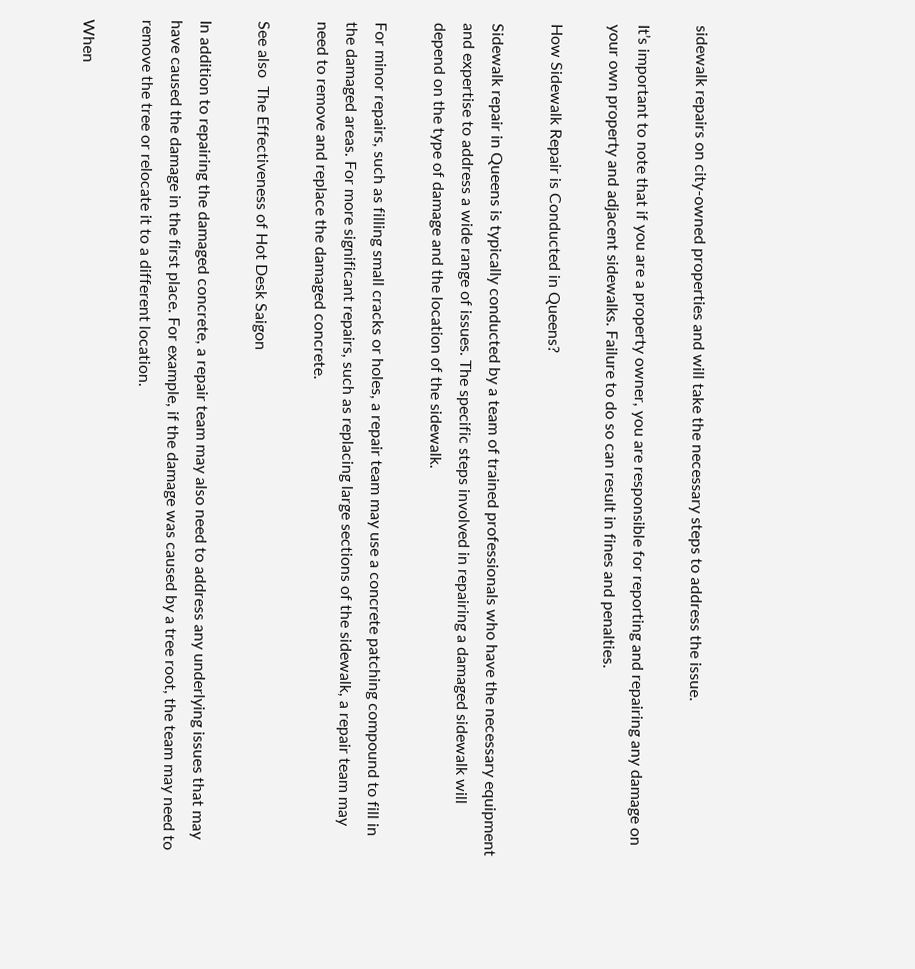sidewalk repairs on city-owned properties and will take the necessary steps to address the issue.

It’s important to note that if you are a property owner, you are responsible for reporting and repairing any damage on your own property and adjacent sidewalks. Failure to do so can result in fines and penalties.

How Sidewalk Repair is Conducted in Queens?

Sidewalk repair in Queens is typically conducted by a team of trained professionals who have the necessary equipment and expertise to address a wide range of issues. The specific steps involved in repairing a damaged sidewalk will depend on the type of damage and the location of the sidewalk.

For minor repairs, such as filling small cracks or holes, a repair team may use a concrete patching compound to fill in the damaged areas. For more significant repairs, such as replacing large sections of the sidewalk, a repair team may need to remove and replace the damaged concrete.

See also  The Effectiveness of Hot Desk Saigon

In addition to repairing the damaged concrete, a repair team may also need to address any underlying issues that may have caused the damage in the first place. For example, if the damage was caused by a tree root, the team may need to remove the tree or relocate it to a different location.

When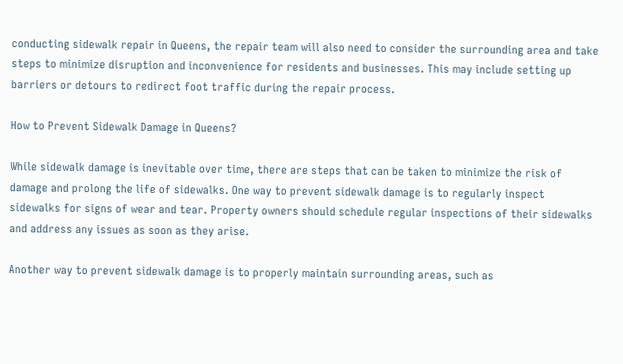conducting sidewalk repair in Queens, the repair team will also need to consider the surrounding area and take steps to minimize disruption and inconvenience for residents and businesses. This may include setting up barriers or detours to redirect foot traffic during the repair process.

How to Prevent Sidewalk Damage in Queens?

While sidewalk damage is inevitable over time, there are steps that can be taken to minimize the risk of damage and prolong the life of sidewalks. One way to prevent sidewalk damage is to regularly inspect sidewalks for signs of wear and tear. Property owners should schedule regular inspections of their sidewalks and address any issues as soon as they arise.

Another way to prevent sidewalk damage is to properly maintain surrounding areas, such as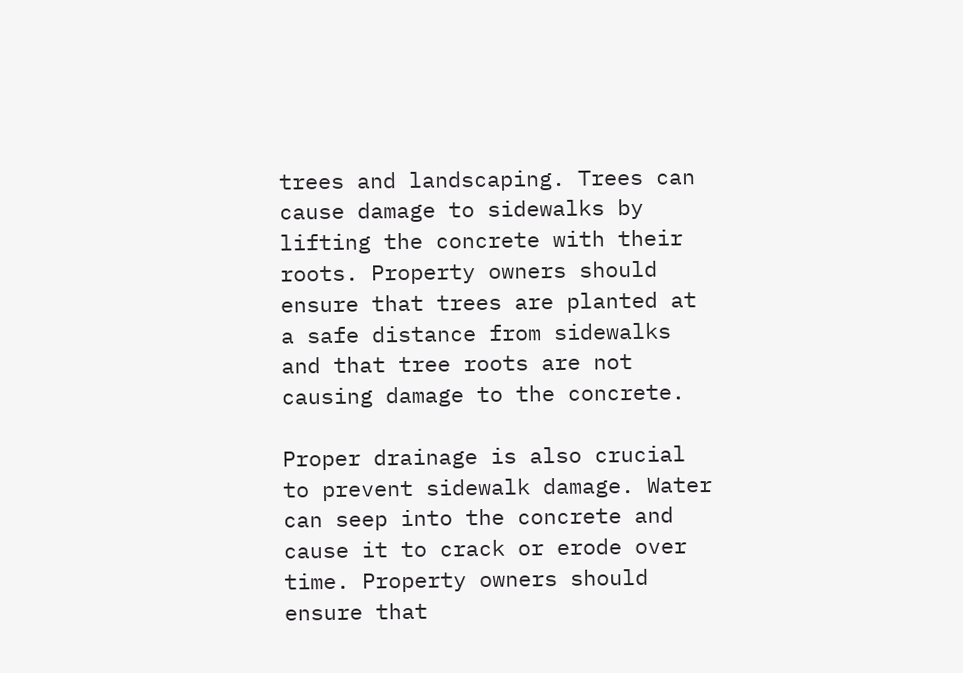trees and landscaping. Trees can cause damage to sidewalks by lifting the concrete with their roots. Property owners should ensure that trees are planted at a safe distance from sidewalks and that tree roots are not causing damage to the concrete.

Proper drainage is also crucial to prevent sidewalk damage. Water can seep into the concrete and cause it to crack or erode over time. Property owners should ensure that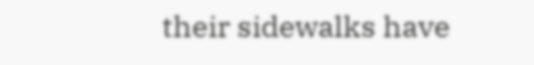their sidewalks have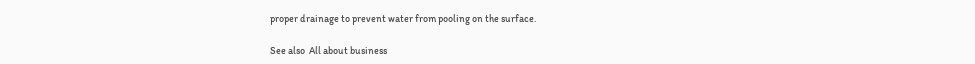proper drainage to prevent water from pooling on the surface.

See also  All about business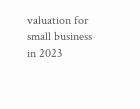valuation for small business in 2023